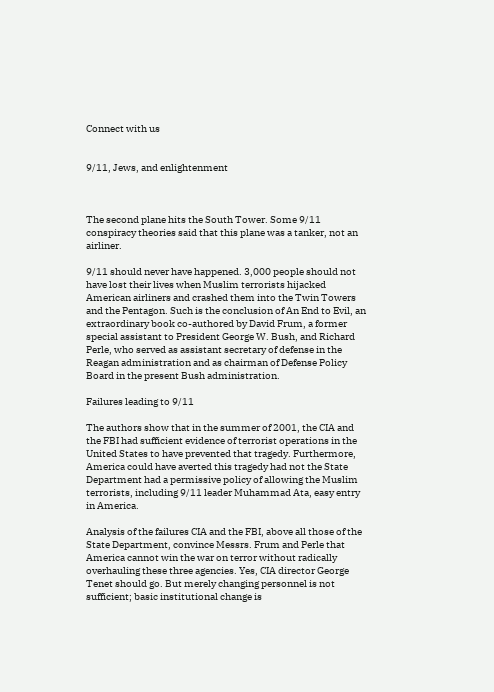Connect with us


9/11, Jews, and enlightenment



The second plane hits the South Tower. Some 9/11 conspiracy theories said that this plane was a tanker, not an airliner.

9/11 should never have happened. 3,000 people should not have lost their lives when Muslim terrorists hijacked American airliners and crashed them into the Twin Towers and the Pentagon. Such is the conclusion of An End to Evil, an extraordinary book co-authored by David Frum, a former special assistant to President George W. Bush, and Richard Perle, who served as assistant secretary of defense in the Reagan administration and as chairman of Defense Policy Board in the present Bush administration.

Failures leading to 9/11

The authors show that in the summer of 2001, the CIA and the FBI had sufficient evidence of terrorist operations in the United States to have prevented that tragedy. Furthermore, America could have averted this tragedy had not the State Department had a permissive policy of allowing the Muslim terrorists, including 9/11 leader Muhammad Ata, easy entry in America.

Analysis of the failures CIA and the FBI, above all those of the State Department, convince Messrs. Frum and Perle that America cannot win the war on terror without radically overhauling these three agencies. Yes, CIA director George Tenet should go. But merely changing personnel is not sufficient; basic institutional change is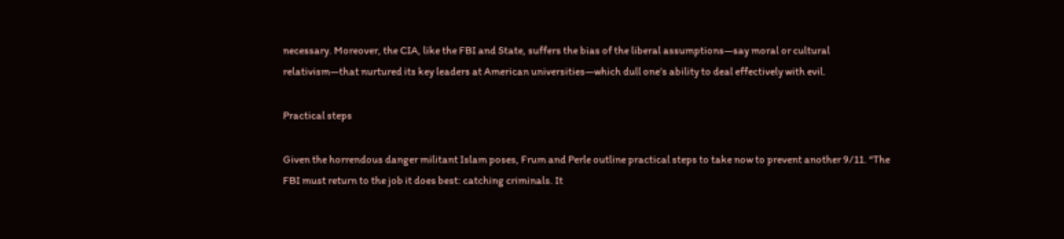necessary. Moreover, the CIA, like the FBI and State, suffers the bias of the liberal assumptions—say moral or cultural relativism—that nurtured its key leaders at American universities—which dull one’s ability to deal effectively with evil.

Practical steps

Given the horrendous danger militant Islam poses, Frum and Perle outline practical steps to take now to prevent another 9/11. “The FBI must return to the job it does best: catching criminals. It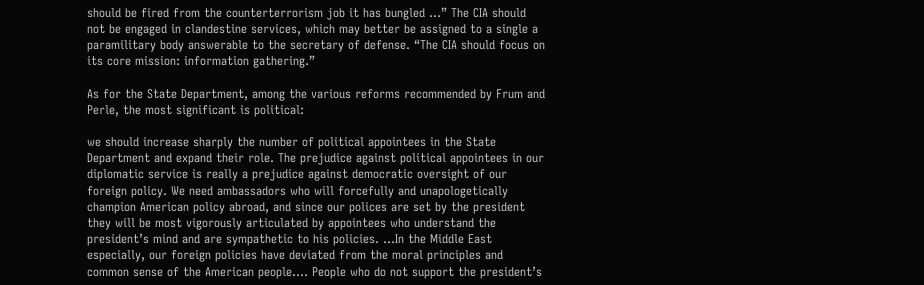should be fired from the counterterrorism job it has bungled …” The CIA should not be engaged in clandestine services, which may better be assigned to a single a paramilitary body answerable to the secretary of defense. “The CIA should focus on its core mission: information gathering.”

As for the State Department, among the various reforms recommended by Frum and Perle, the most significant is political:

we should increase sharply the number of political appointees in the State Department and expand their role. The prejudice against political appointees in our diplomatic service is really a prejudice against democratic oversight of our foreign policy. We need ambassadors who will forcefully and unapologetically champion American policy abroad, and since our polices are set by the president they will be most vigorously articulated by appointees who understand the president’s mind and are sympathetic to his policies. …In the Middle East especially, our foreign policies have deviated from the moral principles and common sense of the American people…. People who do not support the president’s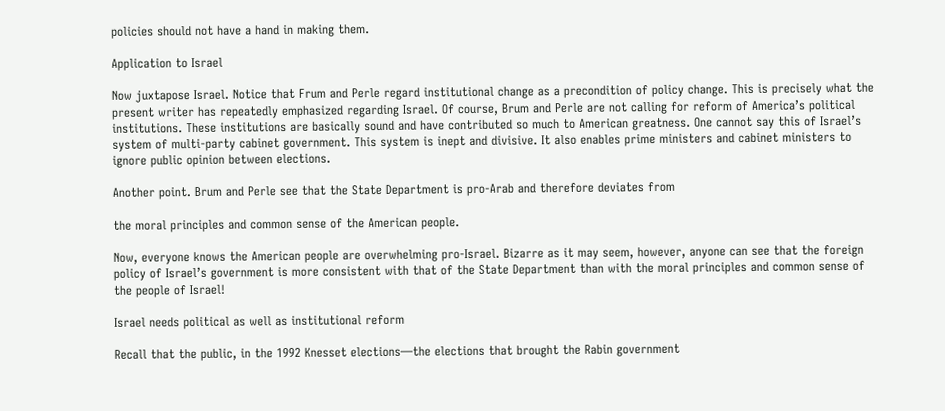policies should not have a hand in making them.

Application to Israel

Now juxtapose Israel. Notice that Frum and Perle regard institutional change as a precondition of policy change. This is precisely what the present writer has repeatedly emphasized regarding Israel. Of course, Brum and Perle are not calling for reform of America’s political institutions. These institutions are basically sound and have contributed so much to American greatness. One cannot say this of Israel’s system of multi-party cabinet government. This system is inept and divisive. It also enables prime ministers and cabinet ministers to ignore public opinion between elections.

Another point. Brum and Perle see that the State Department is pro-Arab and therefore deviates from

the moral principles and common sense of the American people.

Now, everyone knows the American people are overwhelming pro-Israel. Bizarre as it may seem, however, anyone can see that the foreign policy of Israel’s government is more consistent with that of the State Department than with the moral principles and common sense of the people of Israel!

Israel needs political as well as institutional reform

Recall that the public, in the 1992 Knesset elections—the elections that brought the Rabin government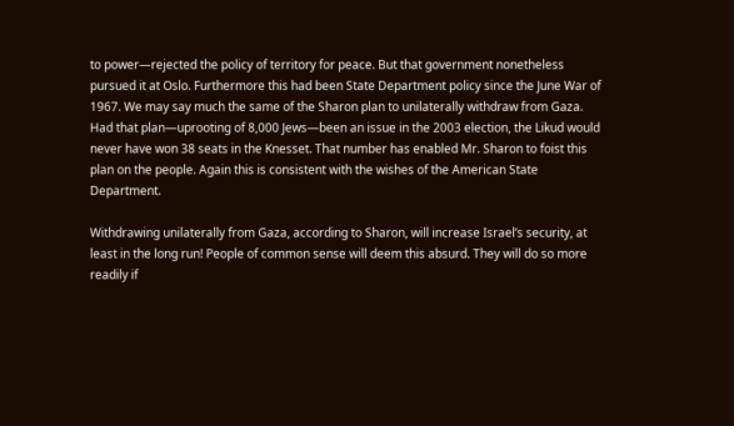to power—rejected the policy of territory for peace. But that government nonetheless pursued it at Oslo. Furthermore this had been State Department policy since the June War of 1967. We may say much the same of the Sharon plan to unilaterally withdraw from Gaza. Had that plan—uprooting of 8,000 Jews—been an issue in the 2003 election, the Likud would never have won 38 seats in the Knesset. That number has enabled Mr. Sharon to foist this plan on the people. Again this is consistent with the wishes of the American State Department.

Withdrawing unilaterally from Gaza, according to Sharon, will increase Israel’s security, at least in the long run! People of common sense will deem this absurd. They will do so more readily if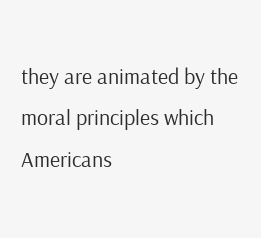they are animated by the moral principles which Americans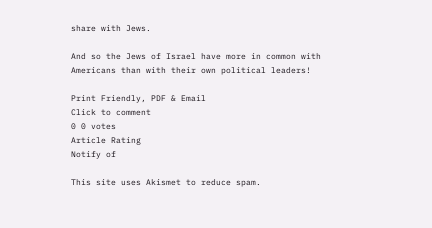share with Jews.

And so the Jews of Israel have more in common with Americans than with their own political leaders!

Print Friendly, PDF & Email
Click to comment
0 0 votes
Article Rating
Notify of

This site uses Akismet to reduce spam.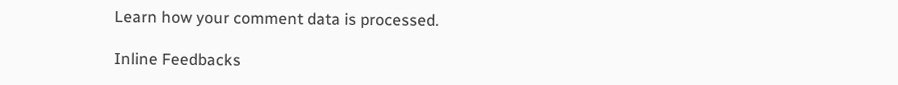Learn how your comment data is processed.

Inline Feedbacks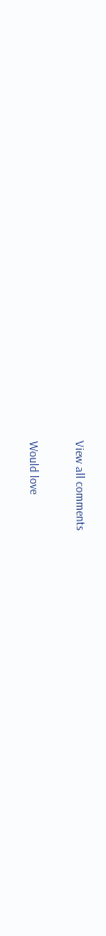View all comments


Would love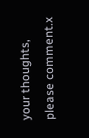your thoughts, please comment.x